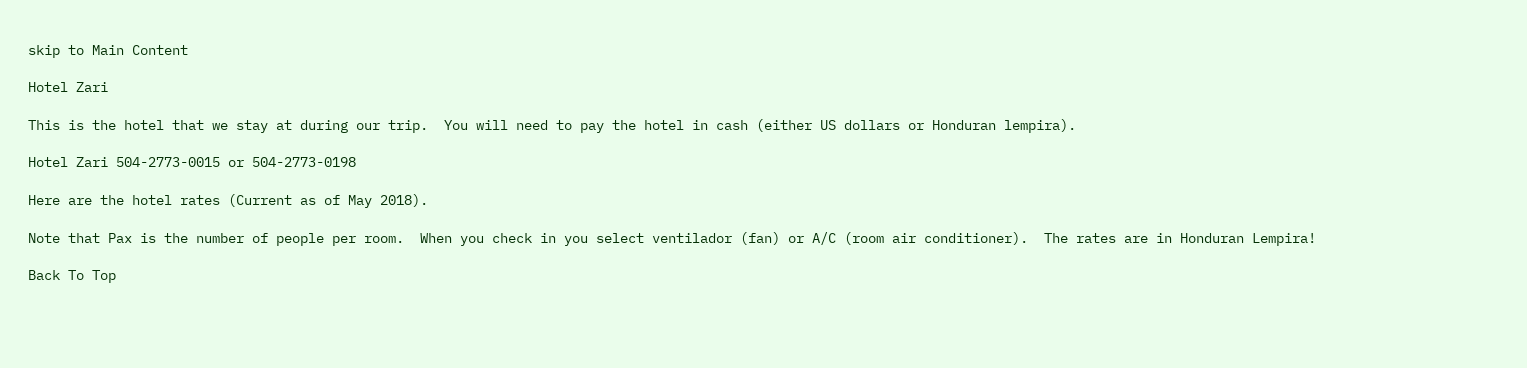skip to Main Content

Hotel Zari

This is the hotel that we stay at during our trip.  You will need to pay the hotel in cash (either US dollars or Honduran lempira).

Hotel Zari 504-2773-0015 or 504-2773-0198

Here are the hotel rates (Current as of May 2018).

Note that Pax is the number of people per room.  When you check in you select ventilador (fan) or A/C (room air conditioner).  The rates are in Honduran Lempira!

Back To Top